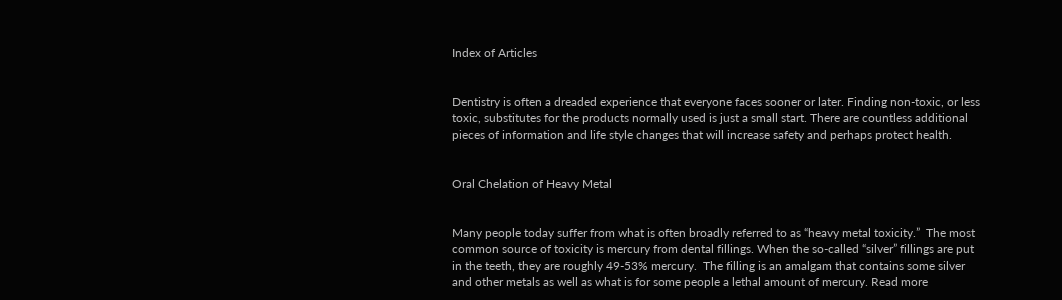Index of Articles


Dentistry is often a dreaded experience that everyone faces sooner or later. Finding non-toxic, or less toxic, substitutes for the products normally used is just a small start. There are countless additional pieces of information and life style changes that will increase safety and perhaps protect health.


Oral Chelation of Heavy Metal


Many people today suffer from what is often broadly referred to as “heavy metal toxicity.”  The most common source of toxicity is mercury from dental fillings. When the so-called “silver” fillings are put in the teeth, they are roughly 49-53% mercury.  The filling is an amalgam that contains some silver and other metals as well as what is for some people a lethal amount of mercury. Read more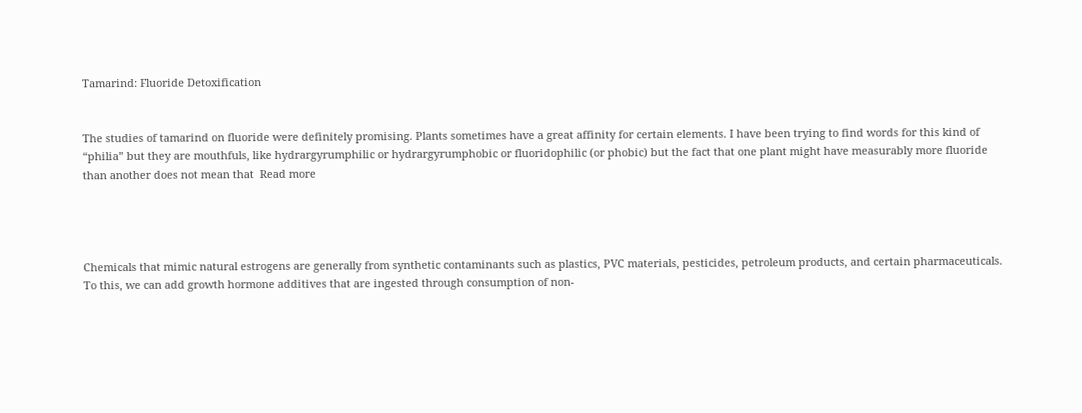Tamarind: Fluoride Detoxification


The studies of tamarind on fluoride were definitely promising. Plants sometimes have a great affinity for certain elements. I have been trying to find words for this kind of “philia” but they are mouthfuls, like hydrargyrumphilic or hydrargyrumphobic or fluoridophilic (or phobic) but the fact that one plant might have measurably more fluoride than another does not mean that  Read more




Chemicals that mimic natural estrogens are generally from synthetic contaminants such as plastics, PVC materials, pesticides, petroleum products, and certain pharmaceuticals. To this, we can add growth hormone additives that are ingested through consumption of non-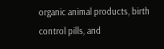organic animal products, birth control pills, and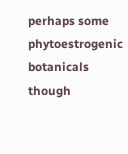perhaps some phytoestrogenic botanicals though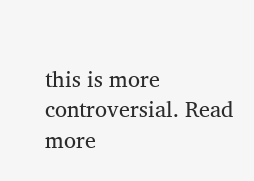this is more controversial. Read more